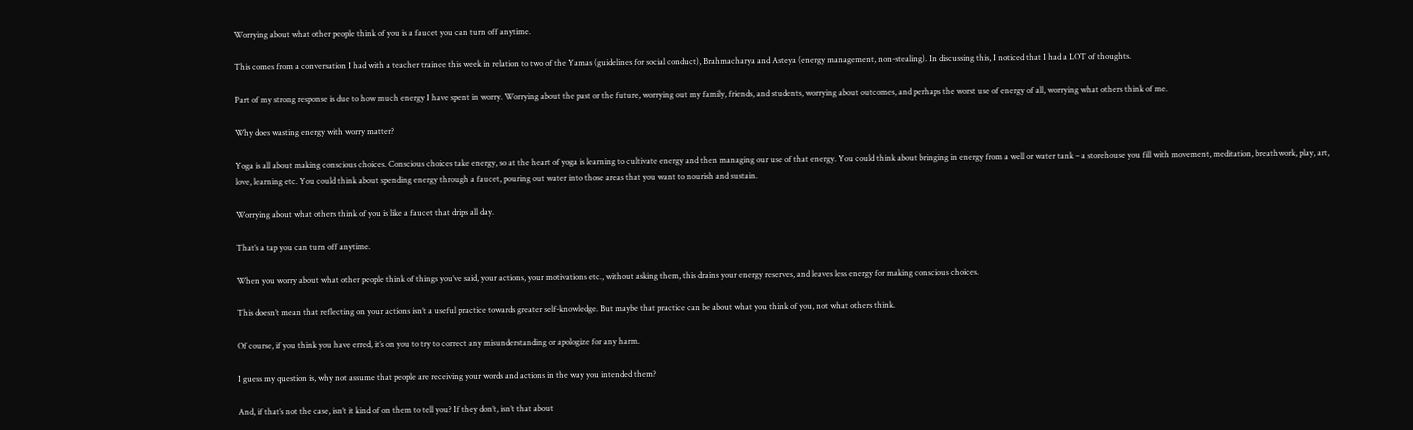Worrying about what other people think of you is a faucet you can turn off anytime.

This comes from a conversation I had with a teacher trainee this week in relation to two of the Yamas (guidelines for social conduct), Brahmacharya and Asteya (energy management, non-stealing). In discussing this, I noticed that I had a LOT of thoughts.

Part of my strong response is due to how much energy I have spent in worry. Worrying about the past or the future, worrying out my family, friends, and students, worrying about outcomes, and perhaps the worst use of energy of all, worrying what others think of me.

Why does wasting energy with worry matter?

Yoga is all about making conscious choices. Conscious choices take energy, so at the heart of yoga is learning to cultivate energy and then managing our use of that energy. You could think about bringing in energy from a well or water tank – a storehouse you fill with movement, meditation, breathwork, play, art, love, learning etc. You could think about spending energy through a faucet, pouring out water into those areas that you want to nourish and sustain.

Worrying about what others think of you is like a faucet that drips all day.

That’s a tap you can turn off anytime.

When you worry about what other people think of things you’ve said, your actions, your motivations etc., without asking them, this drains your energy reserves, and leaves less energy for making conscious choices.

This doesn’t mean that reflecting on your actions isn’t a useful practice towards greater self-knowledge. But maybe that practice can be about what you think of you, not what others think.

Of course, if you think you have erred, it’s on you to try to correct any misunderstanding or apologize for any harm.

I guess my question is, why not assume that people are receiving your words and actions in the way you intended them?

And, if that’s not the case, isn’t it kind of on them to tell you? If they don’t, isn’t that about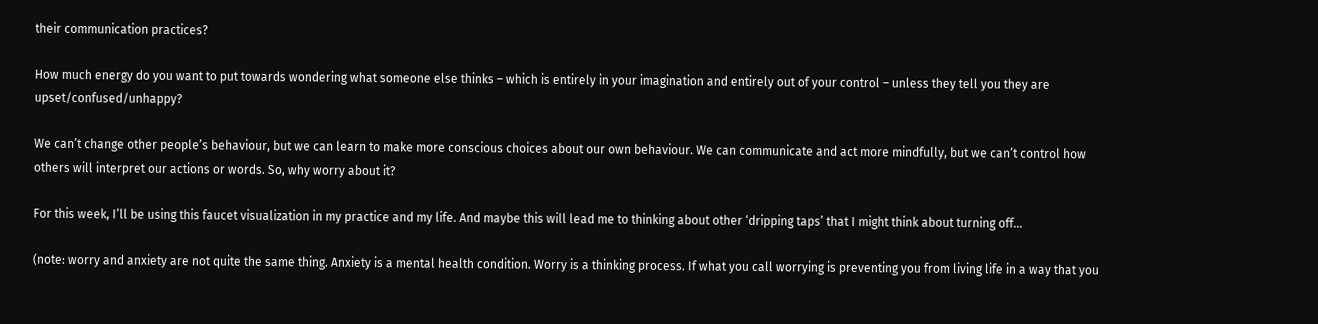their communication practices?

How much energy do you want to put towards wondering what someone else thinks – which is entirely in your imagination and entirely out of your control – unless they tell you they are upset/confused/unhappy?

We can’t change other people’s behaviour, but we can learn to make more conscious choices about our own behaviour. We can communicate and act more mindfully, but we can’t control how others will interpret our actions or words. So, why worry about it?

For this week, I’ll be using this faucet visualization in my practice and my life. And maybe this will lead me to thinking about other ‘dripping taps’ that I might think about turning off…

(note: worry and anxiety are not quite the same thing. Anxiety is a mental health condition. Worry is a thinking process. If what you call worrying is preventing you from living life in a way that you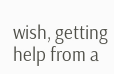wish, getting help from a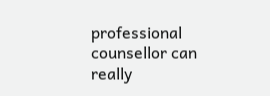professional counsellor can really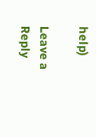help)

Leave a Reply